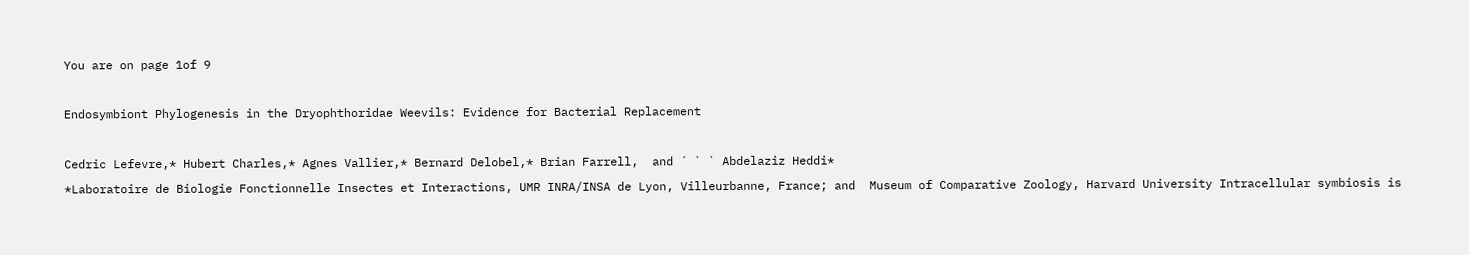You are on page 1of 9

Endosymbiont Phylogenesis in the Dryophthoridae Weevils: Evidence for Bacterial Replacement

Cedric Lefevre,* Hubert Charles,* Agnes Vallier,* Bernard Delobel,* Brian Farrell,  and ´ ` ` Abdelaziz Heddi*
*Laboratoire de Biologie Fonctionnelle Insectes et Interactions, UMR INRA/INSA de Lyon, Villeurbanne, France; and  Museum of Comparative Zoology, Harvard University Intracellular symbiosis is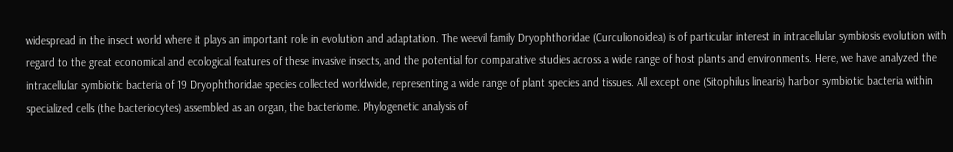widespread in the insect world where it plays an important role in evolution and adaptation. The weevil family Dryophthoridae (Curculionoidea) is of particular interest in intracellular symbiosis evolution with regard to the great economical and ecological features of these invasive insects, and the potential for comparative studies across a wide range of host plants and environments. Here, we have analyzed the intracellular symbiotic bacteria of 19 Dryophthoridae species collected worldwide, representing a wide range of plant species and tissues. All except one (Sitophilus linearis) harbor symbiotic bacteria within specialized cells (the bacteriocytes) assembled as an organ, the bacteriome. Phylogenetic analysis of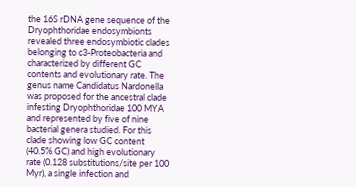the 16S rDNA gene sequence of the Dryophthoridae endosymbionts revealed three endosymbiotic clades belonging to c3-Proteobacteria and characterized by different GC contents and evolutionary rate. The genus name Candidatus Nardonella was proposed for the ancestral clade infesting Dryophthoridae 100 MYA and represented by five of nine bacterial genera studied. For this clade showing low GC content (40.5% GC) and high evolutionary rate (0.128 substitutions/site per 100 Myr), a single infection and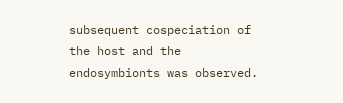subsequent cospeciation of the host and the endosymbionts was observed.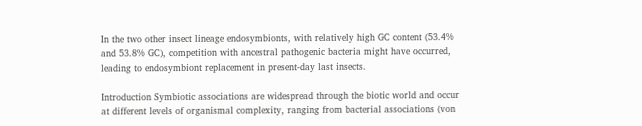In the two other insect lineage endosymbionts, with relatively high GC content (53.4% and 53.8% GC), competition with ancestral pathogenic bacteria might have occurred, leading to endosymbiont replacement in present-day last insects.

Introduction Symbiotic associations are widespread through the biotic world and occur at different levels of organismal complexity, ranging from bacterial associations (von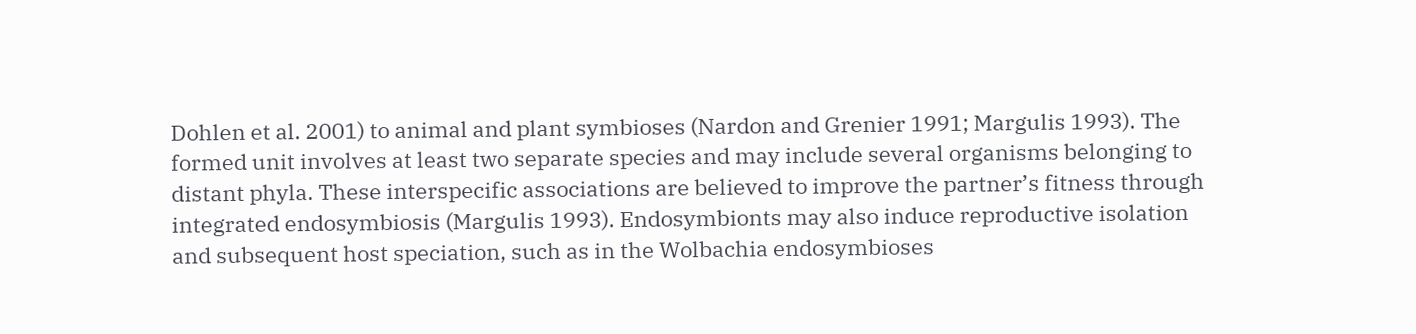Dohlen et al. 2001) to animal and plant symbioses (Nardon and Grenier 1991; Margulis 1993). The formed unit involves at least two separate species and may include several organisms belonging to distant phyla. These interspecific associations are believed to improve the partner’s fitness through integrated endosymbiosis (Margulis 1993). Endosymbionts may also induce reproductive isolation and subsequent host speciation, such as in the Wolbachia endosymbioses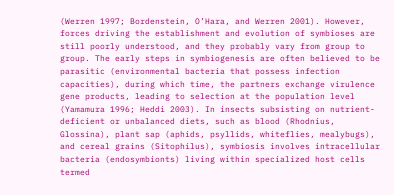(Werren 1997; Bordenstein, O’Hara, and Werren 2001). However, forces driving the establishment and evolution of symbioses are still poorly understood, and they probably vary from group to group. The early steps in symbiogenesis are often believed to be parasitic (environmental bacteria that possess infection capacities), during which time, the partners exchange virulence gene products, leading to selection at the population level (Yamamura 1996; Heddi 2003). In insects subsisting on nutrient-deficient or unbalanced diets, such as blood (Rhodnius, Glossina), plant sap (aphids, psyllids, whiteflies, mealybugs), and cereal grains (Sitophilus), symbiosis involves intracellular bacteria (endosymbionts) living within specialized host cells termed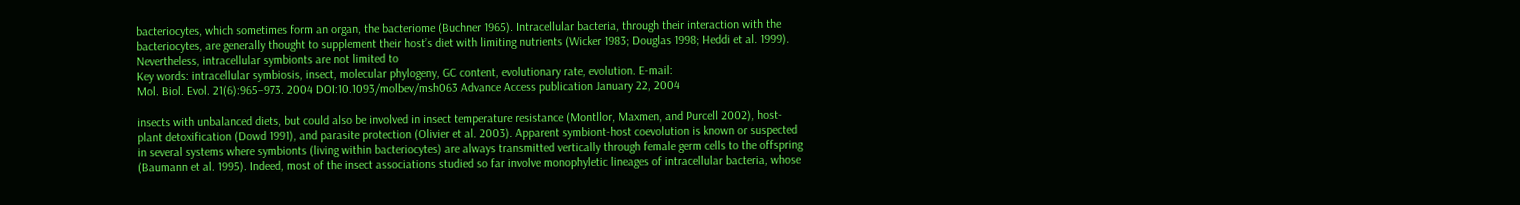bacteriocytes, which sometimes form an organ, the bacteriome (Buchner 1965). Intracellular bacteria, through their interaction with the bacteriocytes, are generally thought to supplement their host’s diet with limiting nutrients (Wicker 1983; Douglas 1998; Heddi et al. 1999). Nevertheless, intracellular symbionts are not limited to
Key words: intracellular symbiosis, insect, molecular phylogeny, GC content, evolutionary rate, evolution. E-mail:
Mol. Biol. Evol. 21(6):965–973. 2004 DOI:10.1093/molbev/msh063 Advance Access publication January 22, 2004

insects with unbalanced diets, but could also be involved in insect temperature resistance (Montllor, Maxmen, and Purcell 2002), host-plant detoxification (Dowd 1991), and parasite protection (Olivier et al. 2003). Apparent symbiont-host coevolution is known or suspected in several systems where symbionts (living within bacteriocytes) are always transmitted vertically through female germ cells to the offspring (Baumann et al. 1995). Indeed, most of the insect associations studied so far involve monophyletic lineages of intracellular bacteria, whose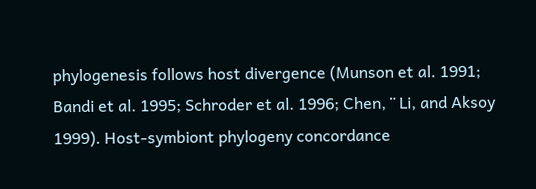phylogenesis follows host divergence (Munson et al. 1991; Bandi et al. 1995; Schroder et al. 1996; Chen, ¨ Li, and Aksoy 1999). Host-symbiont phylogeny concordance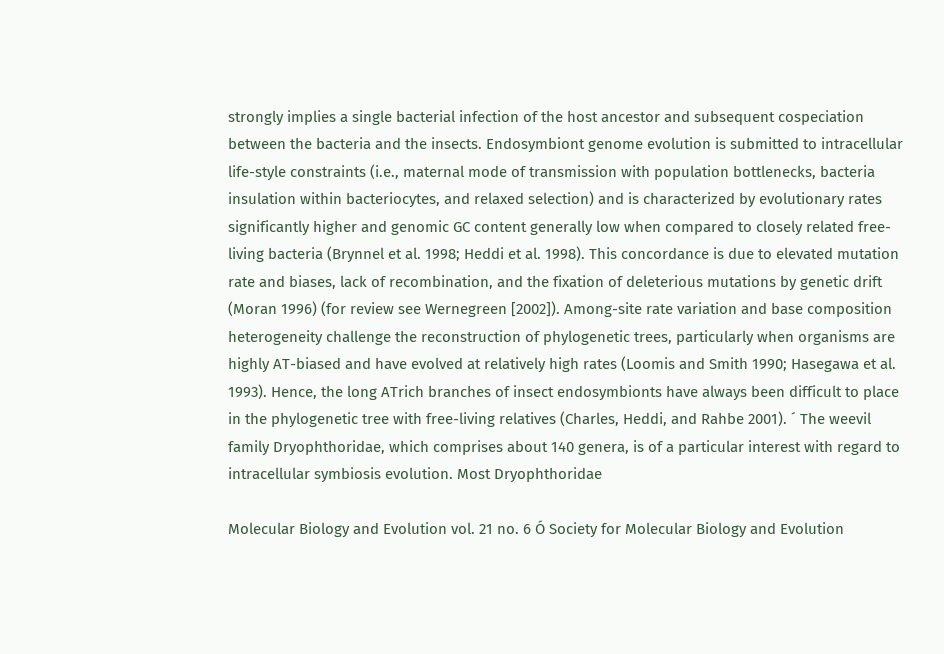strongly implies a single bacterial infection of the host ancestor and subsequent cospeciation between the bacteria and the insects. Endosymbiont genome evolution is submitted to intracellular life-style constraints (i.e., maternal mode of transmission with population bottlenecks, bacteria insulation within bacteriocytes, and relaxed selection) and is characterized by evolutionary rates significantly higher and genomic GC content generally low when compared to closely related free-living bacteria (Brynnel et al. 1998; Heddi et al. 1998). This concordance is due to elevated mutation rate and biases, lack of recombination, and the fixation of deleterious mutations by genetic drift (Moran 1996) (for review see Wernegreen [2002]). Among-site rate variation and base composition heterogeneity challenge the reconstruction of phylogenetic trees, particularly when organisms are highly AT-biased and have evolved at relatively high rates (Loomis and Smith 1990; Hasegawa et al. 1993). Hence, the long ATrich branches of insect endosymbionts have always been difficult to place in the phylogenetic tree with free-living relatives (Charles, Heddi, and Rahbe 2001). ´ The weevil family Dryophthoridae, which comprises about 140 genera, is of a particular interest with regard to intracellular symbiosis evolution. Most Dryophthoridae

Molecular Biology and Evolution vol. 21 no. 6 Ó Society for Molecular Biology and Evolution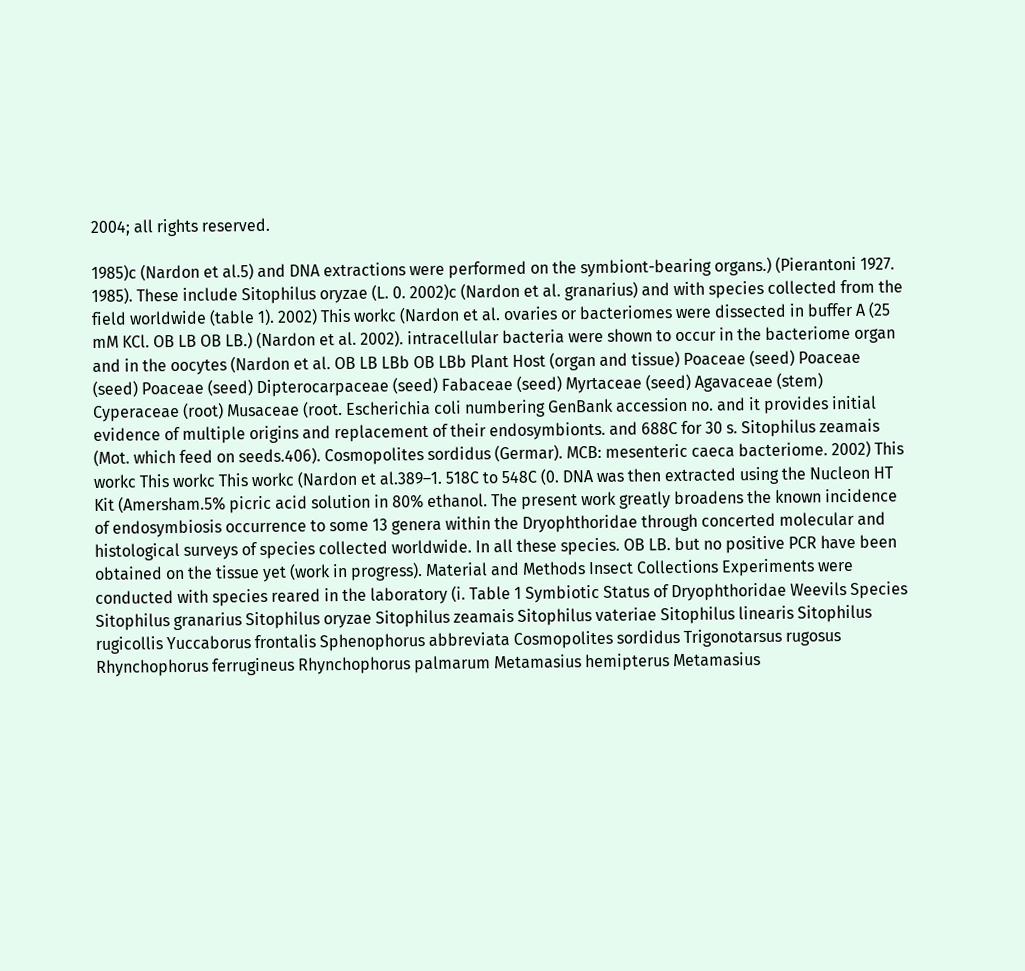2004; all rights reserved.

1985)c (Nardon et al.5) and DNA extractions were performed on the symbiont-bearing organs.) (Pierantoni 1927. 1985). These include Sitophilus oryzae (L. 0. 2002)c (Nardon et al. granarius) and with species collected from the field worldwide (table 1). 2002) This workc (Nardon et al. ovaries or bacteriomes were dissected in buffer A (25 mM KCl. OB LB OB LB.) (Nardon et al. 2002). intracellular bacteria were shown to occur in the bacteriome organ and in the oocytes (Nardon et al. OB LB LBb OB LBb Plant Host (organ and tissue) Poaceae (seed) Poaceae (seed) Poaceae (seed) Dipterocarpaceae (seed) Fabaceae (seed) Myrtaceae (seed) Agavaceae (stem) Cyperaceae (root) Musaceae (root. Escherichia coli numbering GenBank accession no. and it provides initial evidence of multiple origins and replacement of their endosymbionts. and 688C for 30 s. Sitophilus zeamais (Mot. which feed on seeds.406). Cosmopolites sordidus (Germar). MCB: mesenteric caeca bacteriome. 2002) This workc This workc This workc (Nardon et al.389–1. 518C to 548C (0. DNA was then extracted using the Nucleon HT Kit (Amersham.5% picric acid solution in 80% ethanol. The present work greatly broadens the known incidence of endosymbiosis occurrence to some 13 genera within the Dryophthoridae through concerted molecular and histological surveys of species collected worldwide. In all these species. OB LB. but no positive PCR have been obtained on the tissue yet (work in progress). Material and Methods Insect Collections Experiments were conducted with species reared in the laboratory (i. Table 1 Symbiotic Status of Dryophthoridae Weevils Species Sitophilus granarius Sitophilus oryzae Sitophilus zeamais Sitophilus vateriae Sitophilus linearis Sitophilus rugicollis Yuccaborus frontalis Sphenophorus abbreviata Cosmopolites sordidus Trigonotarsus rugosus Rhynchophorus ferrugineus Rhynchophorus palmarum Metamasius hemipterus Metamasius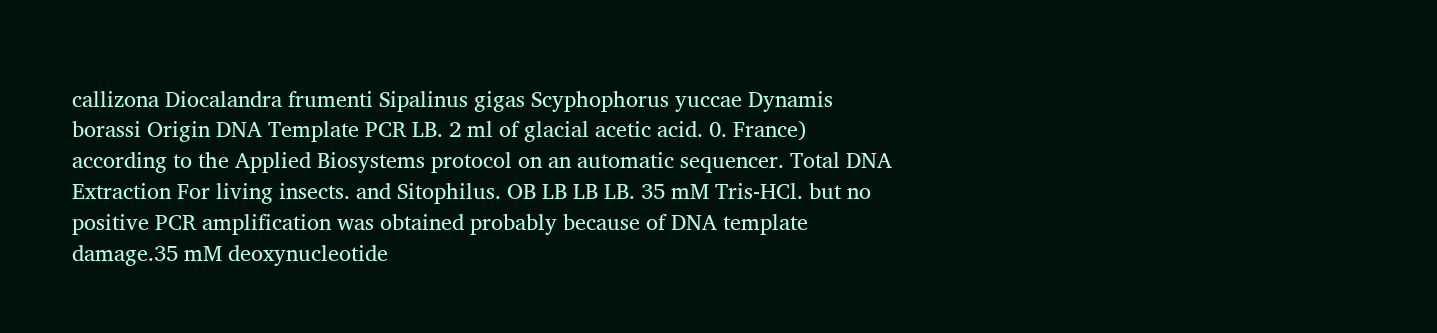callizona Diocalandra frumenti Sipalinus gigas Scyphophorus yuccae Dynamis borassi Origin DNA Template PCR LB. 2 ml of glacial acetic acid. 0. France) according to the Applied Biosystems protocol on an automatic sequencer. Total DNA Extraction For living insects. and Sitophilus. OB LB LB LB. 35 mM Tris-HCl. but no positive PCR amplification was obtained probably because of DNA template damage.35 mM deoxynucleotide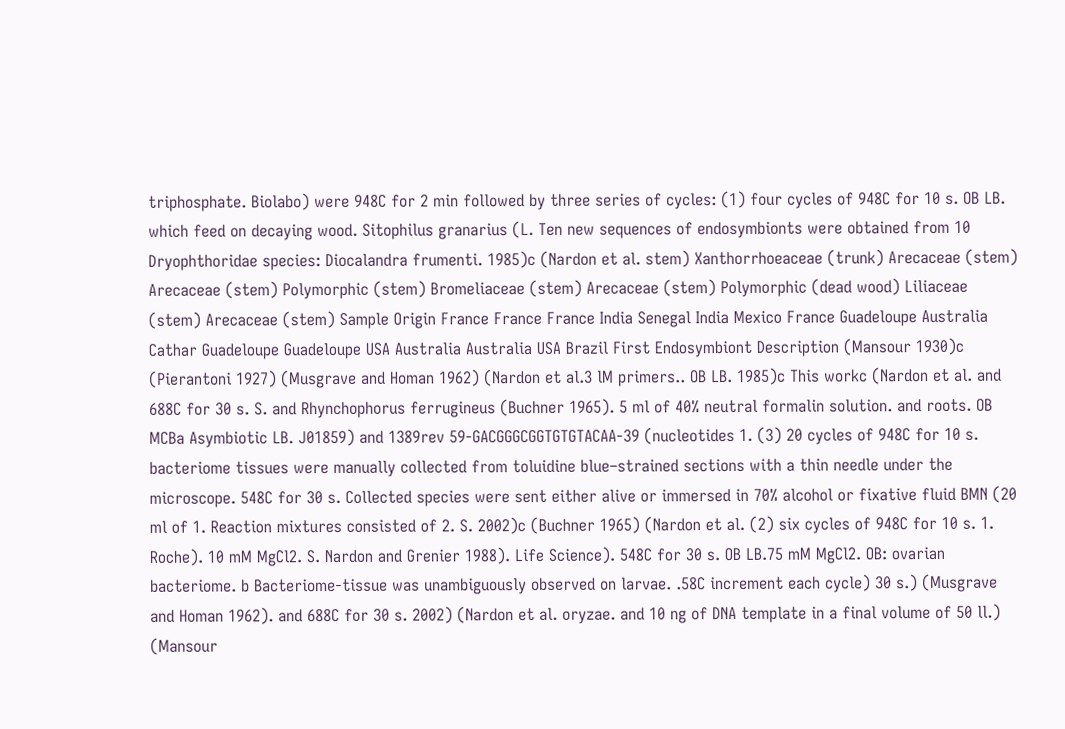triphosphate. Biolabo) were 948C for 2 min followed by three series of cycles: (1) four cycles of 948C for 10 s. OB LB. which feed on decaying wood. Sitophilus granarius (L. Ten new sequences of endosymbionts were obtained from 10 Dryophthoridae species: Diocalandra frumenti. 1985)c (Nardon et al. stem) Xanthorrhoeaceae (trunk) Arecaceae (stem) Arecaceae (stem) Polymorphic (stem) Bromeliaceae (stem) Arecaceae (stem) Polymorphic (dead wood) Liliaceae (stem) Arecaceae (stem) Sample Origin France France France India Senegal India Mexico France Guadeloupe Australia Cathar Guadeloupe Guadeloupe USA Australia Australia USA Brazil First Endosymbiont Description (Mansour 1930)c (Pierantoni 1927) (Musgrave and Homan 1962) (Nardon et al.3 lM primers.. OB LB. 1985)c This workc (Nardon et al. and 688C for 30 s. S. and Rhynchophorus ferrugineus (Buchner 1965). 5 ml of 40% neutral formalin solution. and roots. OB MCBa Asymbiotic LB. J01859) and 1389rev 59-GACGGGCGGTGTGTACAA-39 (nucleotides 1. (3) 20 cycles of 948C for 10 s. bacteriome tissues were manually collected from toluidine blue–strained sections with a thin needle under the microscope. 548C for 30 s. Collected species were sent either alive or immersed in 70% alcohol or fixative fluid BMN (20 ml of 1. Reaction mixtures consisted of 2. S. 2002)c (Buchner 1965) (Nardon et al. (2) six cycles of 948C for 10 s. 1. Roche). 10 mM MgCl2. S. Nardon and Grenier 1988). Life Science). 548C for 30 s. OB LB.75 mM MgCl2. OB: ovarian bacteriome. b Bacteriome-tissue was unambiguously observed on larvae. .58C increment each cycle) 30 s.) (Musgrave and Homan 1962). and 688C for 30 s. 2002) (Nardon et al. oryzae. and 10 ng of DNA template in a final volume of 50 ll.) (Mansour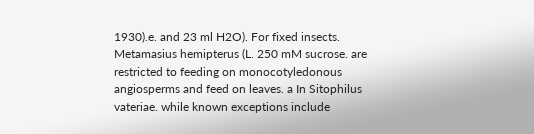1930).e. and 23 ml H2O). For fixed insects. Metamasius hemipterus (L. 250 mM sucrose. are restricted to feeding on monocotyledonous angiosperms and feed on leaves. a In Sitophilus vateriae. while known exceptions include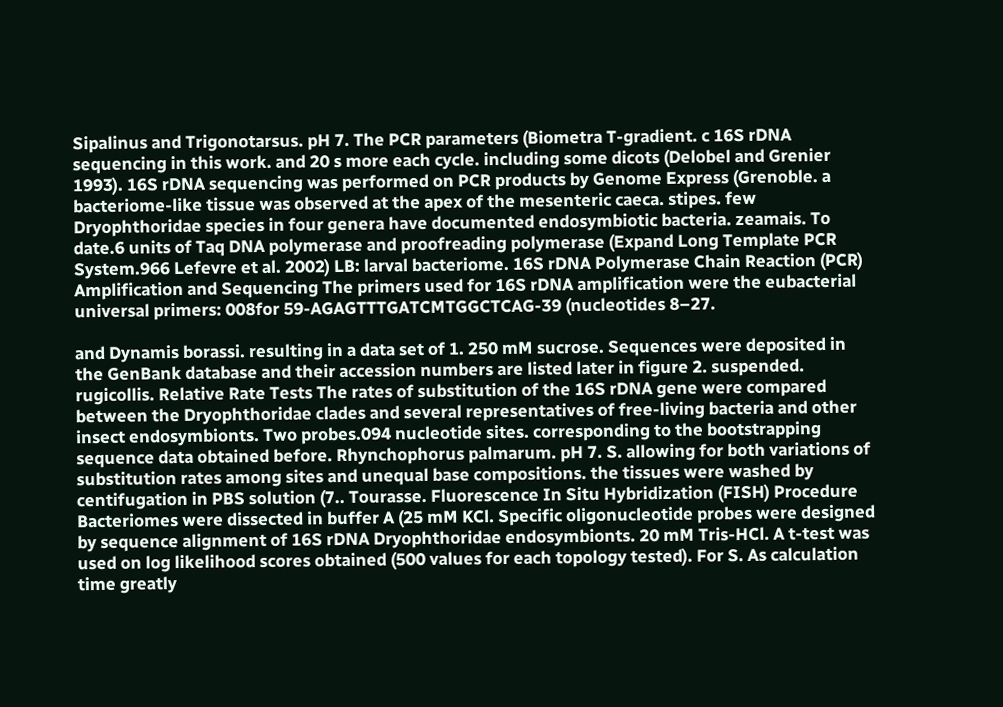Sipalinus and Trigonotarsus. pH 7. The PCR parameters (Biometra T-gradient. c 16S rDNA sequencing in this work. and 20 s more each cycle. including some dicots (Delobel and Grenier 1993). 16S rDNA sequencing was performed on PCR products by Genome Express (Grenoble. a bacteriome-like tissue was observed at the apex of the mesenteric caeca. stipes. few Dryophthoridae species in four genera have documented endosymbiotic bacteria. zeamais. To date.6 units of Taq DNA polymerase and proofreading polymerase (Expand Long Template PCR System.966 Lefevre et al. 2002) LB: larval bacteriome. 16S rDNA Polymerase Chain Reaction (PCR) Amplification and Sequencing The primers used for 16S rDNA amplification were the eubacterial universal primers: 008for 59-AGAGTTTGATCMTGGCTCAG-39 (nucleotides 8–27.

and Dynamis borassi. resulting in a data set of 1. 250 mM sucrose. Sequences were deposited in the GenBank database and their accession numbers are listed later in figure 2. suspended. rugicollis. Relative Rate Tests The rates of substitution of the 16S rDNA gene were compared between the Dryophthoridae clades and several representatives of free-living bacteria and other insect endosymbionts. Two probes.094 nucleotide sites. corresponding to the bootstrapping sequence data obtained before. Rhynchophorus palmarum. pH 7. S. allowing for both variations of substitution rates among sites and unequal base compositions. the tissues were washed by centifugation in PBS solution (7.. Tourasse. Fluorescence In Situ Hybridization (FISH) Procedure Bacteriomes were dissected in buffer A (25 mM KCl. Specific oligonucleotide probes were designed by sequence alignment of 16S rDNA Dryophthoridae endosymbionts. 20 mM Tris-HCl. A t-test was used on log likelihood scores obtained (500 values for each topology tested). For S. As calculation time greatly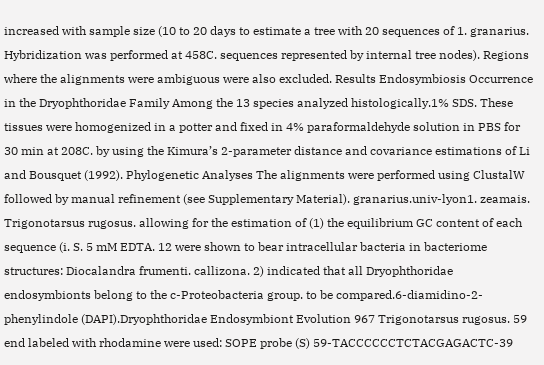increased with sample size (10 to 20 days to estimate a tree with 20 sequences of 1. granarius. Hybridization was performed at 458C. sequences represented by internal tree nodes). Regions where the alignments were ambiguous were also excluded. Results Endosymbiosis Occurrence in the Dryophthoridae Family Among the 13 species analyzed histologically.1% SDS. These tissues were homogenized in a potter and fixed in 4% paraformaldehyde solution in PBS for 30 min at 208C. by using the Kimura’s 2-parameter distance and covariance estimations of Li and Bousquet (1992). Phylogenetic Analyses The alignments were performed using ClustalW followed by manual refinement (see Supplementary Material). granarius.univ-lyon1. zeamais. Trigonotarsus rugosus. allowing for the estimation of (1) the equilibrium GC content of each sequence (i. S. 5 mM EDTA. 12 were shown to bear intracellular bacteria in bacteriome structures: Diocalandra frumenti. callizona. 2) indicated that all Dryophthoridae endosymbionts belong to the c-Proteobacteria group. to be compared.6-diamidino-2-phenylindole (DAPI).Dryophthoridae Endosymbiont Evolution 967 Trigonotarsus rugosus. 59 end labeled with rhodamine were used: SOPE probe (S) 59-TACCCCCCTCTACGAGACTC-39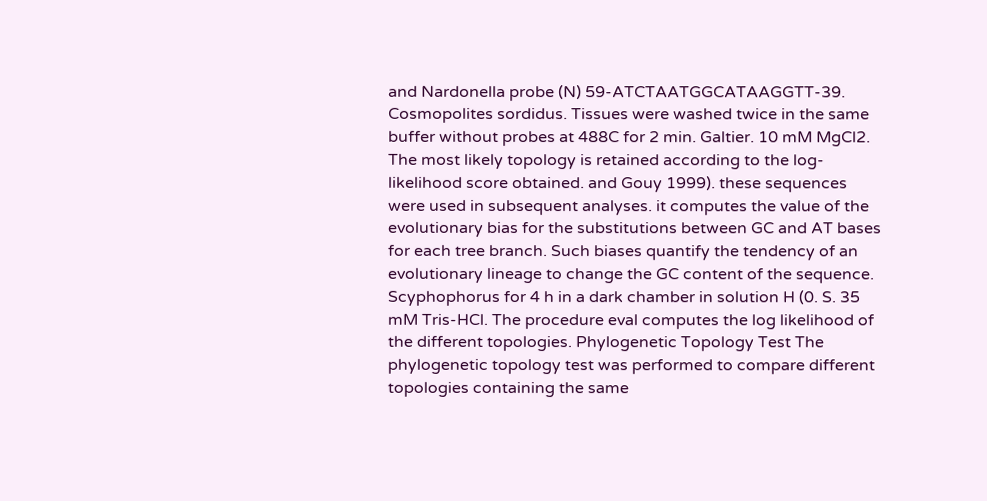and Nardonella probe (N) 59-ATCTAATGGCATAAGGTT-39. Cosmopolites sordidus. Tissues were washed twice in the same buffer without probes at 488C for 2 min. Galtier. 10 mM MgCl2. The most likely topology is retained according to the log-likelihood score obtained. and Gouy 1999). these sequences were used in subsequent analyses. it computes the value of the evolutionary bias for the substitutions between GC and AT bases for each tree branch. Such biases quantify the tendency of an evolutionary lineage to change the GC content of the sequence. Scyphophorus for 4 h in a dark chamber in solution H (0. S. 35 mM Tris-HCl. The procedure eval computes the log likelihood of the different topologies. Phylogenetic Topology Test The phylogenetic topology test was performed to compare different topologies containing the same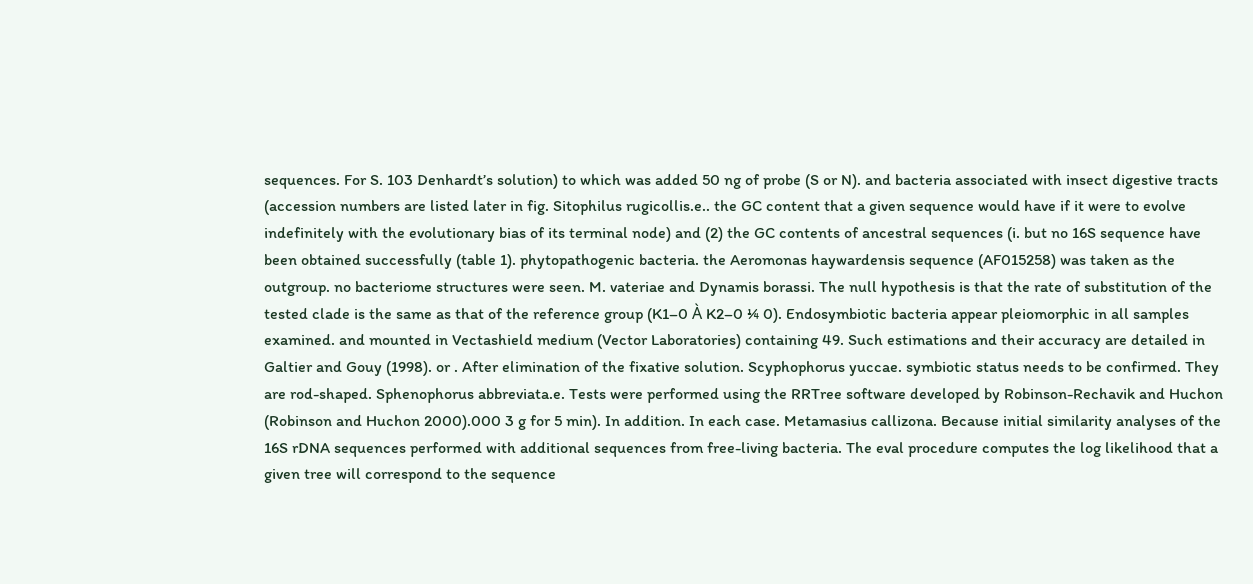sequences. For S. 103 Denhardt’s solution) to which was added 50 ng of probe (S or N). and bacteria associated with insect digestive tracts (accession numbers are listed later in fig. Sitophilus rugicollis.e.. the GC content that a given sequence would have if it were to evolve indefinitely with the evolutionary bias of its terminal node) and (2) the GC contents of ancestral sequences (i. but no 16S sequence have been obtained successfully (table 1). phytopathogenic bacteria. the Aeromonas haywardensis sequence (AF015258) was taken as the outgroup. no bacteriome structures were seen. M. vateriae and Dynamis borassi. The null hypothesis is that the rate of substitution of the tested clade is the same as that of the reference group (K1–0 À K2–0 ¼ 0). Endosymbiotic bacteria appear pleiomorphic in all samples examined. and mounted in Vectashield medium (Vector Laboratories) containing 49. Such estimations and their accuracy are detailed in Galtier and Gouy (1998). or . After elimination of the fixative solution. Scyphophorus yuccae. symbiotic status needs to be confirmed. They are rod-shaped. Sphenophorus abbreviata.e. Tests were performed using the RRTree software developed by Robinson-Rechavik and Huchon (Robinson and Huchon 2000).000 3 g for 5 min). In addition. In each case. Metamasius callizona. Because initial similarity analyses of the 16S rDNA sequences performed with additional sequences from free-living bacteria. The eval procedure computes the log likelihood that a given tree will correspond to the sequence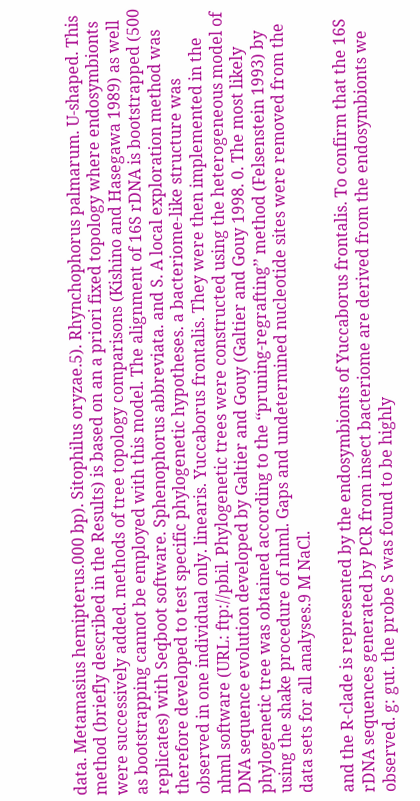data. Metamasius hemipterus.000 bp). Sitophilus oryzae.5). Rhynchophorus palmarum. U-shaped. This method (briefly described in the Results) is based on an a priori fixed topology where endosymbionts were successively added. methods of tree topology comparisons (Kishino and Hasegawa 1989) as well as bootstrapping cannot be employed with this model. The alignment of 16S rDNA is bootstrapped (500 replicates) with Seqboot software. Sphenophorus abbreviata. and S. A local exploration method was therefore developed to test specific phylogenetic hypotheses. a bacteriome-like structure was observed in one individual only. linearis. Yuccaborus frontalis. They were then implemented in the nhml software (URL: ftp://pbil. Phylogenetic trees were constructed using the heterogeneous model of DNA sequence evolution developed by Galtier and Gouy (Galtier and Gouy 1998. 0. The most likely phylogenetic tree was obtained according to the ‘‘pruning-regrafting’’ method (Felsenstein 1993) by using the shake procedure of nhml. Gaps and undetermined nucleotide sites were removed from the data sets for all analyses.9 M NaCl.

and the R-clade is represented by the endosymbionts of Yuccaborus frontalis. To confirm that the 16S rDNA sequences generated by PCR from insect bacteriome are derived from the endosymbionts we observed. g: gut. the probe S was found to be highly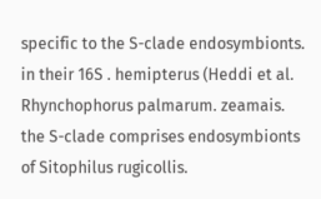specific to the S-clade endosymbionts. in their 16S . hemipterus (Heddi et al. Rhynchophorus palmarum. zeamais. the S-clade comprises endosymbionts of Sitophilus rugicollis.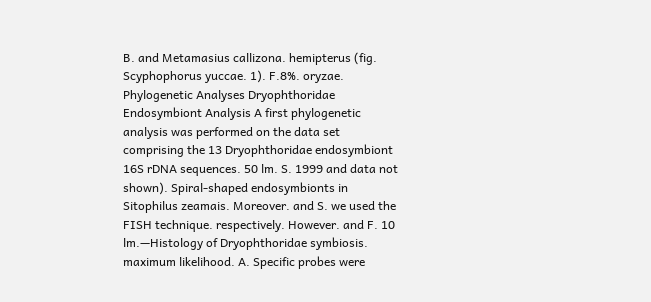B. and Metamasius callizona. hemipterus (fig. Scyphophorus yuccae. 1). F.8%. oryzae. Phylogenetic Analyses Dryophthoridae Endosymbiont Analysis A first phylogenetic analysis was performed on the data set comprising the 13 Dryophthoridae endosymbiont 16S rDNA sequences. 50 lm. S. 1999 and data not shown). Spiral-shaped endosymbionts in Sitophilus zeamais. Moreover. and S. we used the FISH technique. respectively. However. and F. 10 lm.—Histology of Dryophthoridae symbiosis. maximum likelihood. A. Specific probes were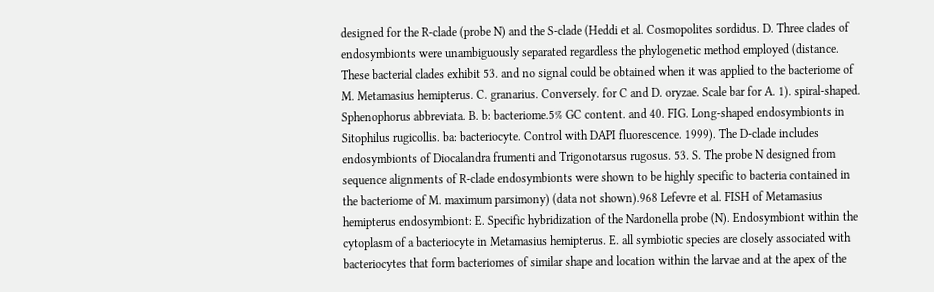designed for the R-clade (probe N) and the S-clade (Heddi et al. Cosmopolites sordidus. D. Three clades of endosymbionts were unambiguously separated regardless the phylogenetic method employed (distance. These bacterial clades exhibit 53. and no signal could be obtained when it was applied to the bacteriome of M. Metamasius hemipterus. C. granarius. Conversely. for C and D. oryzae. Scale bar for A. 1). spiral-shaped. Sphenophorus abbreviata. B. b: bacteriome.5% GC content. and 40. FIG. Long-shaped endosymbionts in Sitophilus rugicollis. ba: bacteriocyte. Control with DAPI fluorescence. 1999). The D-clade includes endosymbionts of Diocalandra frumenti and Trigonotarsus rugosus. 53. S. The probe N designed from sequence alignments of R-clade endosymbionts were shown to be highly specific to bacteria contained in the bacteriome of M. maximum parsimony) (data not shown).968 Lefevre et al. FISH of Metamasius hemipterus endosymbiont: E. Specific hybridization of the Nardonella probe (N). Endosymbiont within the cytoplasm of a bacteriocyte in Metamasius hemipterus. E. all symbiotic species are closely associated with bacteriocytes that form bacteriomes of similar shape and location within the larvae and at the apex of the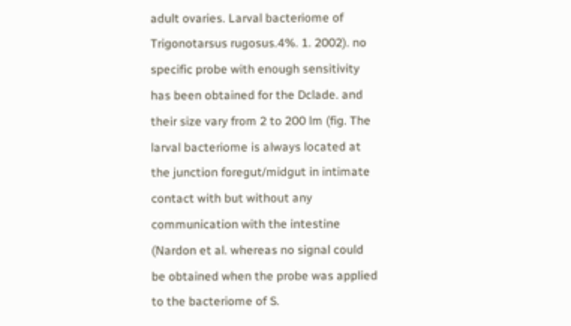adult ovaries. Larval bacteriome of Trigonotarsus rugosus.4%. 1. 2002). no specific probe with enough sensitivity has been obtained for the Dclade. and their size vary from 2 to 200 lm (fig. The larval bacteriome is always located at the junction foregut/midgut in intimate contact with but without any communication with the intestine (Nardon et al. whereas no signal could be obtained when the probe was applied to the bacteriome of S.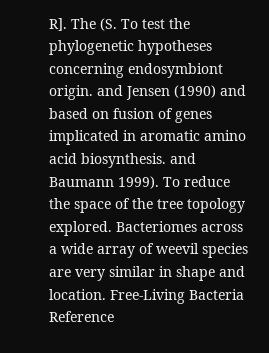R]. The (S. To test the phylogenetic hypotheses concerning endosymbiont origin. and Jensen (1990) and based on fusion of genes implicated in aromatic amino acid biosynthesis. and Baumann 1999). To reduce the space of the tree topology explored. Bacteriomes across a wide array of weevil species are very similar in shape and location. Free-Living Bacteria Reference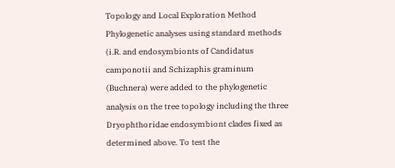Topology and Local Exploration Method Phylogenetic analyses using standard methods (i.R. and endosymbionts of Candidatus camponotii and Schizaphis graminum (Buchnera) were added to the phylogenetic analysis on the tree topology including the three Dryophthoridae endosymbiont clades fixed as determined above. To test the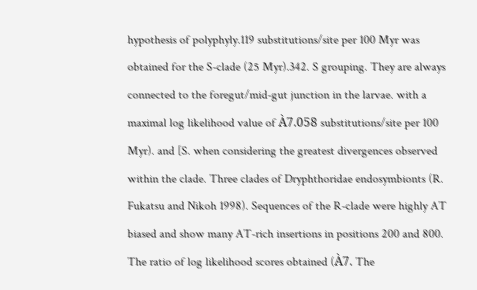hypothesis of polyphyly.119 substitutions/site per 100 Myr was obtained for the S-clade (25 Myr).342. S grouping. They are always connected to the foregut/mid-gut junction in the larvae. with a maximal log likelihood value of À7.058 substitutions/site per 100 Myr). and [S. when considering the greatest divergences observed within the clade. Three clades of Dryphthoridae endosymbionts (R. Fukatsu and Nikoh 1998). Sequences of the R-clade were highly AT biased and show many AT-rich insertions in positions 200 and 800. The ratio of log likelihood scores obtained (À7. The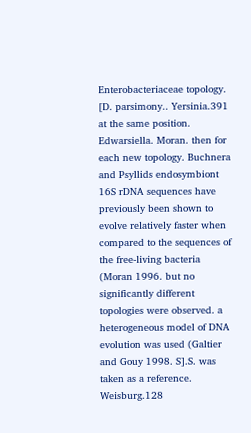Enterobacteriaceae topology. [D. parsimony.. Yersinia.391 at the same position. Edwarsiella. Moran. then for each new topology. Buchnera and Psyllids endosymbiont 16S rDNA sequences have previously been shown to evolve relatively faster when compared to the sequences of the free-living bacteria (Moran 1996. but no significantly different topologies were observed. a heterogeneous model of DNA evolution was used (Galtier and Gouy 1998. S].S. was taken as a reference. Weisburg.128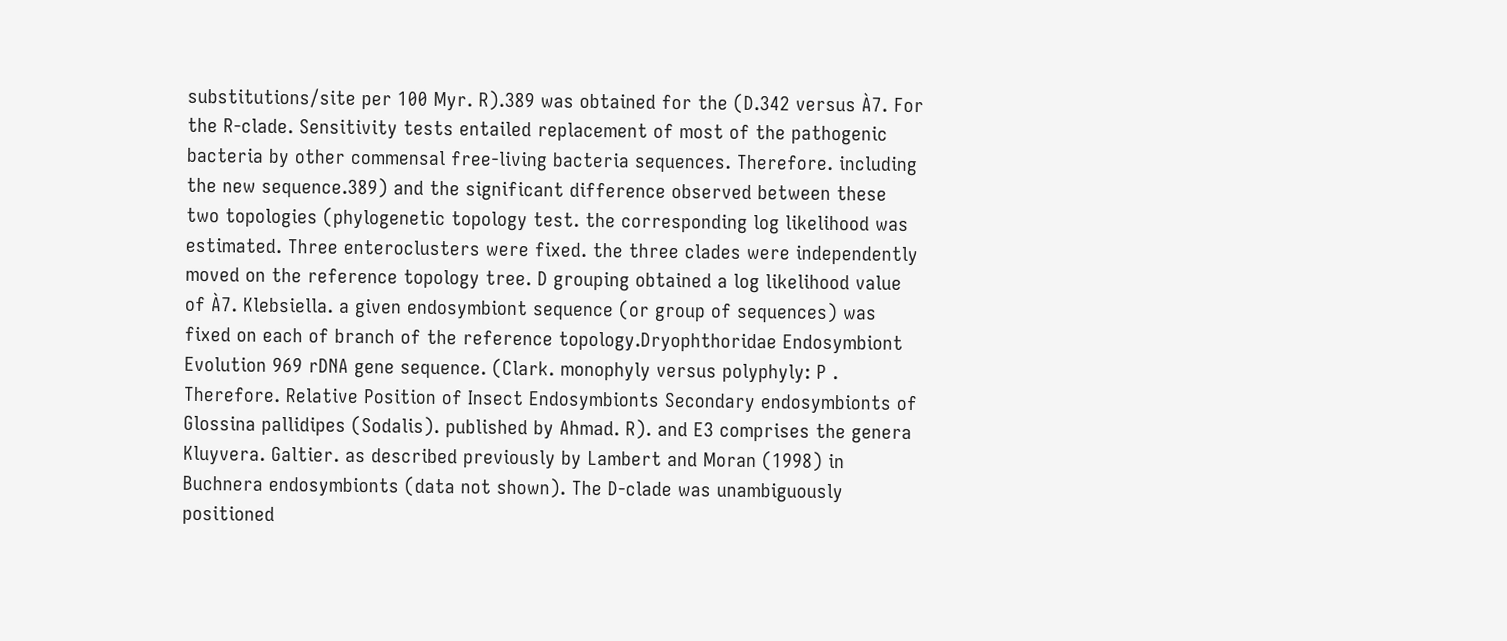substitutions/site per 100 Myr. R).389 was obtained for the (D.342 versus À7. For the R-clade. Sensitivity tests entailed replacement of most of the pathogenic bacteria by other commensal free-living bacteria sequences. Therefore. including the new sequence.389) and the significant difference observed between these two topologies (phylogenetic topology test. the corresponding log likelihood was estimated. Three enteroclusters were fixed. the three clades were independently moved on the reference topology tree. D grouping obtained a log likelihood value of À7. Klebsiella. a given endosymbiont sequence (or group of sequences) was fixed on each of branch of the reference topology.Dryophthoridae Endosymbiont Evolution 969 rDNA gene sequence. (Clark. monophyly versus polyphyly: P . Therefore. Relative Position of Insect Endosymbionts Secondary endosymbionts of Glossina pallidipes (Sodalis). published by Ahmad. R). and E3 comprises the genera Kluyvera. Galtier. as described previously by Lambert and Moran (1998) in Buchnera endosymbionts (data not shown). The D-clade was unambiguously positioned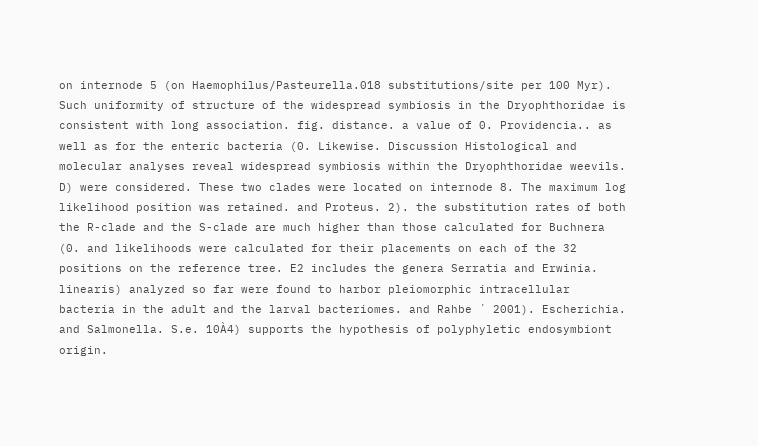on internode 5 (on Haemophilus/Pasteurella.018 substitutions/site per 100 Myr). Such uniformity of structure of the widespread symbiosis in the Dryophthoridae is consistent with long association. fig. distance. a value of 0. Providencia.. as well as for the enteric bacteria (0. Likewise. Discussion Histological and molecular analyses reveal widespread symbiosis within the Dryophthoridae weevils. D) were considered. These two clades were located on internode 8. The maximum log likelihood position was retained. and Proteus. 2). the substitution rates of both the R-clade and the S-clade are much higher than those calculated for Buchnera (0. and likelihoods were calculated for their placements on each of the 32 positions on the reference tree. E2 includes the genera Serratia and Erwinia. linearis) analyzed so far were found to harbor pleiomorphic intracellular bacteria in the adult and the larval bacteriomes. and Rahbe ´ 2001). Escherichia. and Salmonella. S.e. 10À4) supports the hypothesis of polyphyletic endosymbiont origin.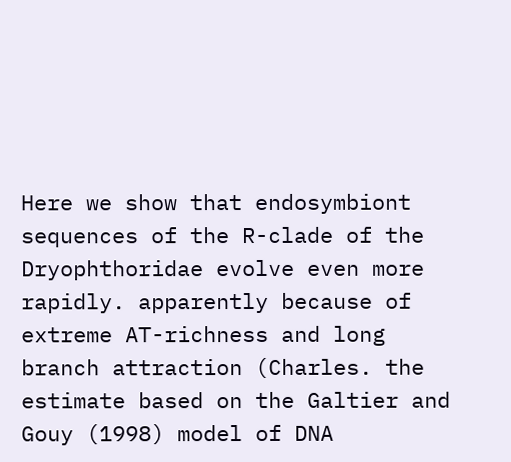Here we show that endosymbiont sequences of the R-clade of the Dryophthoridae evolve even more rapidly. apparently because of extreme AT-richness and long branch attraction (Charles. the estimate based on the Galtier and Gouy (1998) model of DNA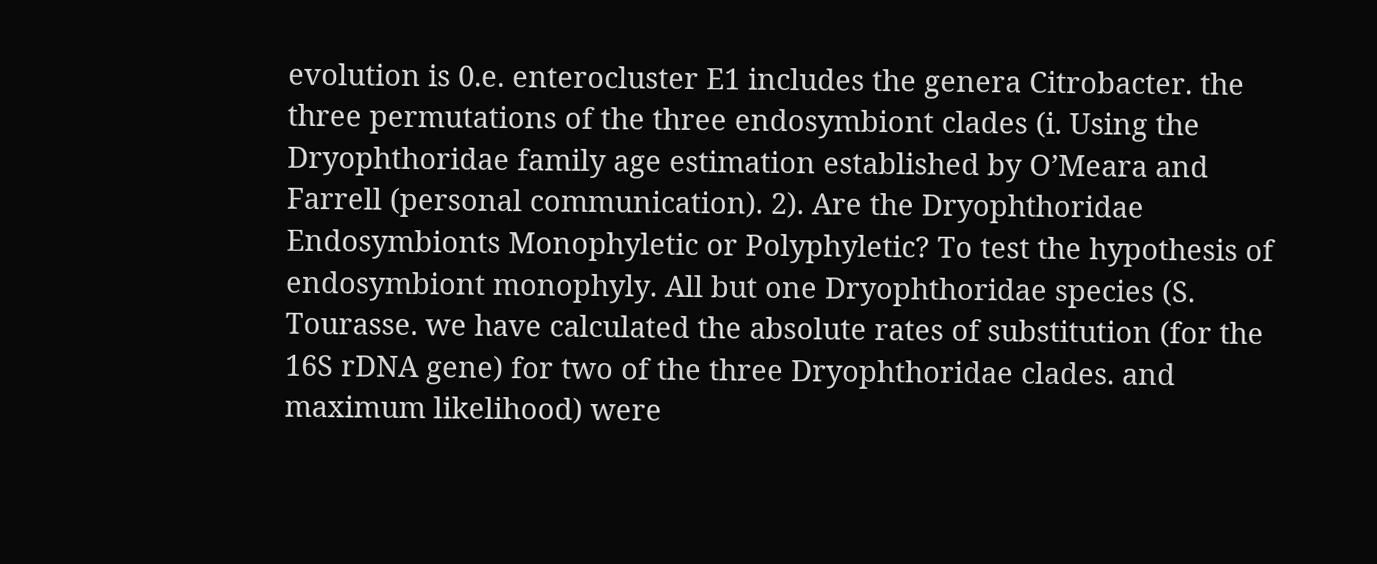evolution is 0.e. enterocluster E1 includes the genera Citrobacter. the three permutations of the three endosymbiont clades (i. Using the Dryophthoridae family age estimation established by O’Meara and Farrell (personal communication). 2). Are the Dryophthoridae Endosymbionts Monophyletic or Polyphyletic? To test the hypothesis of endosymbiont monophyly. All but one Dryophthoridae species (S. Tourasse. we have calculated the absolute rates of substitution (for the 16S rDNA gene) for two of the three Dryophthoridae clades. and maximum likelihood) were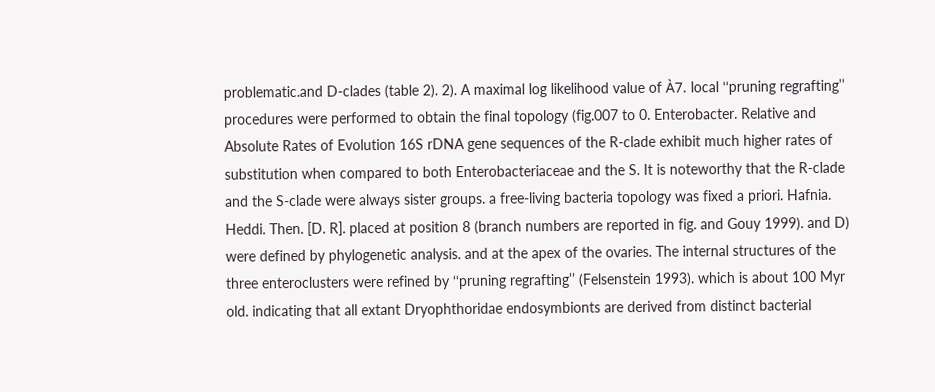problematic.and D-clades (table 2). 2). A maximal log likelihood value of À7. local ‘‘pruning regrafting’’ procedures were performed to obtain the final topology (fig.007 to 0. Enterobacter. Relative and Absolute Rates of Evolution 16S rDNA gene sequences of the R-clade exhibit much higher rates of substitution when compared to both Enterobacteriaceae and the S. It is noteworthy that the R-clade and the S-clade were always sister groups. a free-living bacteria topology was fixed a priori. Hafnia. Heddi. Then. [D. R]. placed at position 8 (branch numbers are reported in fig. and Gouy 1999). and D) were defined by phylogenetic analysis. and at the apex of the ovaries. The internal structures of the three enteroclusters were refined by ‘‘pruning regrafting’’ (Felsenstein 1993). which is about 100 Myr old. indicating that all extant Dryophthoridae endosymbionts are derived from distinct bacterial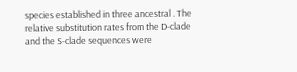species established in three ancestral . The relative substitution rates from the D-clade and the S-clade sequences were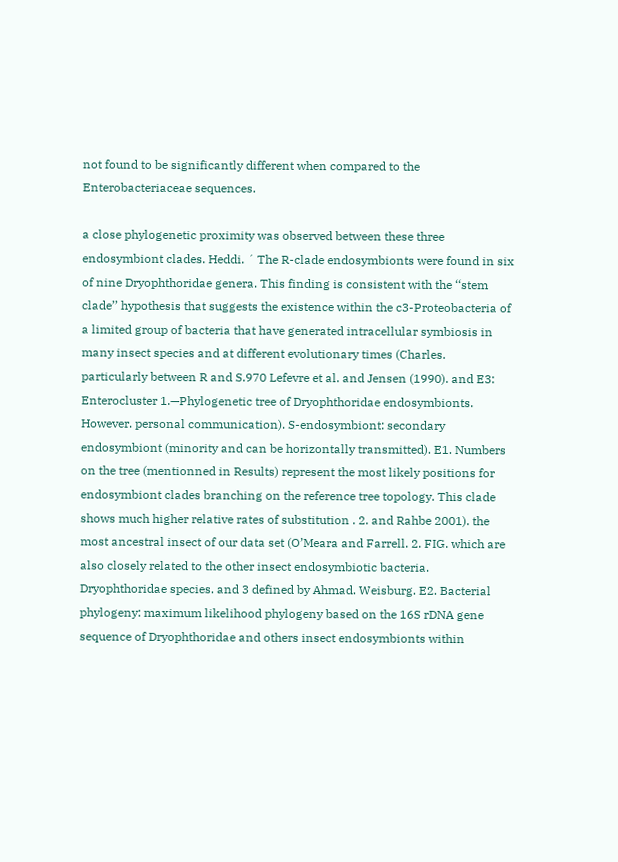not found to be significantly different when compared to the Enterobacteriaceae sequences.

a close phylogenetic proximity was observed between these three endosymbiont clades. Heddi. ´ The R-clade endosymbionts were found in six of nine Dryophthoridae genera. This finding is consistent with the ‘‘stem clade’’ hypothesis that suggests the existence within the c3-Proteobacteria of a limited group of bacteria that have generated intracellular symbiosis in many insect species and at different evolutionary times (Charles. particularly between R and S.970 Lefevre et al. and Jensen (1990). and E3: Enterocluster 1.—Phylogenetic tree of Dryophthoridae endosymbionts. However. personal communication). S-endosymbiont: secondary endosymbiont (minority and can be horizontally transmitted). E1. Numbers on the tree (mentionned in Results) represent the most likely positions for endosymbiont clades branching on the reference tree topology. This clade shows much higher relative rates of substitution . 2. and Rahbe 2001). the most ancestral insect of our data set (O’Meara and Farrell. 2. FIG. which are also closely related to the other insect endosymbiotic bacteria. Dryophthoridae species. and 3 defined by Ahmad. Weisburg. E2. Bacterial phylogeny: maximum likelihood phylogeny based on the 16S rDNA gene sequence of Dryophthoridae and others insect endosymbionts within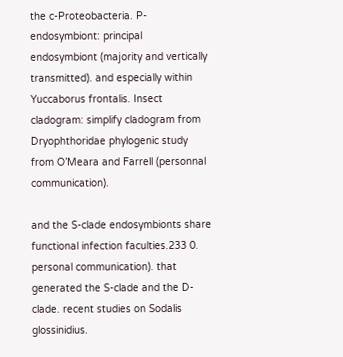the c-Proteobacteria. P-endosymbiont: principal endosymbiont (majority and vertically transmitted). and especially within Yuccaborus frontalis. Insect cladogram: simplify cladogram from Dryophthoridae phylogenic study from O’Meara and Farrell (personnal communication).

and the S-clade endosymbionts share functional infection faculties.233 0. personal communication). that generated the S-clade and the D-clade. recent studies on Sodalis glossinidius.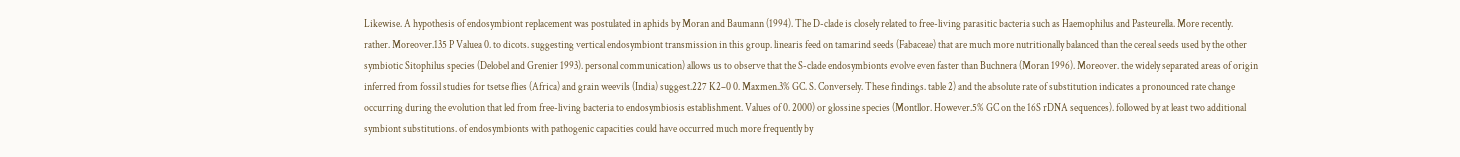Likewise. A hypothesis of endosymbiont replacement was postulated in aphids by Moran and Baumann (1994). The D-clade is closely related to free-living parasitic bacteria such as Haemophilus and Pasteurella. More recently. rather. Moreover.135 P Valuea 0. to dicots. suggesting vertical endosymbiont transmission in this group. linearis feed on tamarind seeds (Fabaceae) that are much more nutritionally balanced than the cereal seeds used by the other symbiotic Sitophilus species (Delobel and Grenier 1993). personal communication) allows us to observe that the S-clade endosymbionts evolve even faster than Buchnera (Moran 1996). Moreover. the widely separated areas of origin inferred from fossil studies for tsetse flies (Africa) and grain weevils (India) suggest.227 K2–0 0. Maxmen.3% GC. S. Conversely. These findings. table 2) and the absolute rate of substitution indicates a pronounced rate change occurring during the evolution that led from free-living bacteria to endosymbiosis establishment. Values of 0. 2000) or glossine species (Montllor. However.5% GC on the 16S rDNA sequences). followed by at least two additional symbiont substitutions. of endosymbionts with pathogenic capacities could have occurred much more frequently by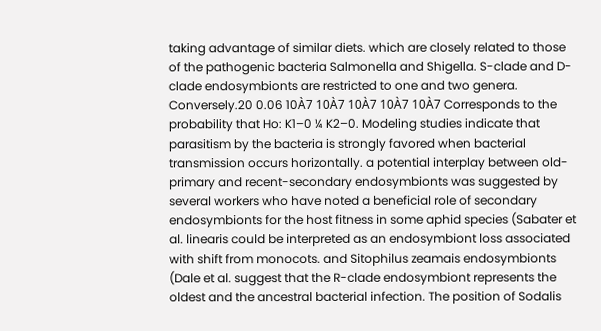taking advantage of similar diets. which are closely related to those of the pathogenic bacteria Salmonella and Shigella. S-clade and D-clade endosymbionts are restricted to one and two genera. Conversely.20 0.06 10À7 10À7 10À7 10À7 10À7 Corresponds to the probability that Ho: K1–0 ¼ K2–0. Modeling studies indicate that parasitism by the bacteria is strongly favored when bacterial transmission occurs horizontally. a potential interplay between old-primary and recent-secondary endosymbionts was suggested by several workers who have noted a beneficial role of secondary endosymbionts for the host fitness in some aphid species (Sabater et al. linearis could be interpreted as an endosymbiont loss associated with shift from monocots. and Sitophilus zeamais endosymbionts (Dale et al. suggest that the R-clade endosymbiont represents the oldest and the ancestral bacterial infection. The position of Sodalis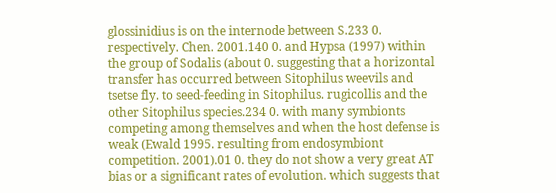glossinidius is on the internode between S.233 0. respectively. Chen. 2001.140 0. and Hypsa (1997) within the group of Sodalis (about 0. suggesting that a horizontal transfer has occurred between Sitophilus weevils and tsetse fly. to seed-feeding in Sitophilus. rugicollis and the other Sitophilus species.234 0. with many symbionts competing among themselves and when the host defense is weak (Ewald 1995. resulting from endosymbiont competition. 2001).01 0. they do not show a very great AT bias or a significant rates of evolution. which suggests that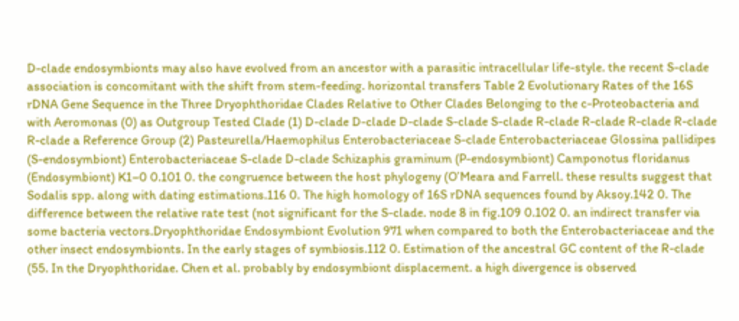D-clade endosymbionts may also have evolved from an ancestor with a parasitic intracellular life-style. the recent S-clade association is concomitant with the shift from stem-feeding. horizontal transfers Table 2 Evolutionary Rates of the 16S rDNA Gene Sequence in the Three Dryophthoridae Clades Relative to Other Clades Belonging to the c-Proteobacteria and with Aeromonas (0) as Outgroup Tested Clade (1) D-clade D-clade D-clade S-clade S-clade R-clade R-clade R-clade R-clade R-clade a Reference Group (2) Pasteurella/Haemophilus Enterobacteriaceae S-clade Enterobacteriaceae Glossina pallidipes (S-endosymbiont) Enterobacteriaceae S-clade D-clade Schizaphis graminum (P-endosymbiont) Camponotus floridanus (Endosymbiont) K1–0 0.101 0. the congruence between the host phylogeny (O’Meara and Farrell. these results suggest that Sodalis spp. along with dating estimations.116 0. The high homology of 16S rDNA sequences found by Aksoy.142 0. The difference between the relative rate test (not significant for the S-clade. node 8 in fig.109 0.102 0. an indirect transfer via some bacteria vectors.Dryophthoridae Endosymbiont Evolution 971 when compared to both the Enterobacteriaceae and the other insect endosymbionts. In the early stages of symbiosis.112 0. Estimation of the ancestral GC content of the R-clade (55. In the Dryophthoridae. Chen et al. probably by endosymbiont displacement. a high divergence is observed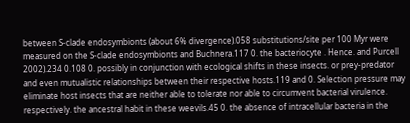between S-clade endosymbionts (about 6% divergence).058 substitutions/site per 100 Myr were measured on the S-clade endosymbionts and Buchnera.117 0. the bacteriocyte . Hence. and Purcell 2002).234 0.108 0. possibly in conjunction with ecological shifts in these insects. or prey-predator and even mutualistic relationships between their respective hosts.119 and 0. Selection pressure may eliminate host insects that are neither able to tolerate nor able to circumvent bacterial virulence. respectively. the ancestral habit in these weevils.45 0. the absence of intracellular bacteria in the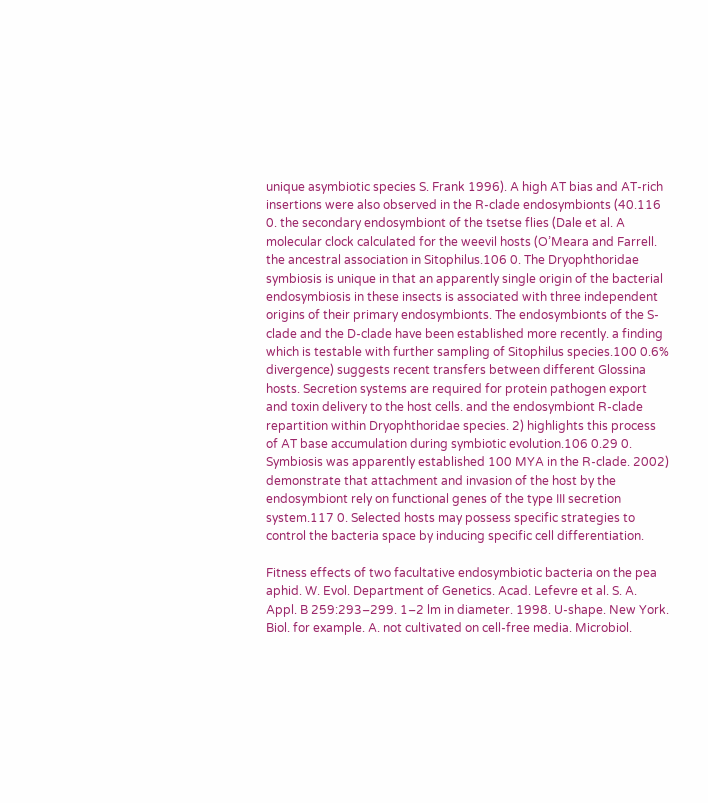unique asymbiotic species S. Frank 1996). A high AT bias and AT-rich insertions were also observed in the R-clade endosymbionts (40.116 0. the secondary endosymbiont of the tsetse flies (Dale et al. A molecular clock calculated for the weevil hosts (O’Meara and Farrell. the ancestral association in Sitophilus.106 0. The Dryophthoridae symbiosis is unique in that an apparently single origin of the bacterial endosymbiosis in these insects is associated with three independent origins of their primary endosymbionts. The endosymbionts of the S-clade and the D-clade have been established more recently. a finding which is testable with further sampling of Sitophilus species.100 0.6% divergence) suggests recent transfers between different Glossina hosts. Secretion systems are required for protein pathogen export and toxin delivery to the host cells. and the endosymbiont R-clade repartition within Dryophthoridae species. 2) highlights this process of AT base accumulation during symbiotic evolution.106 0.29 0. Symbiosis was apparently established 100 MYA in the R-clade. 2002) demonstrate that attachment and invasion of the host by the endosymbiont rely on functional genes of the type III secretion system.117 0. Selected hosts may possess specific strategies to control the bacteria space by inducing specific cell differentiation.

Fitness effects of two facultative endosymbiotic bacteria on the pea aphid. W. Evol. Department of Genetics. Acad. Lefevre et al. S. A. Appl. B 259:293–299. 1–2 lm in diameter. 1998. U-shape. New York. Biol. for example. A. not cultivated on cell-free media. Microbiol.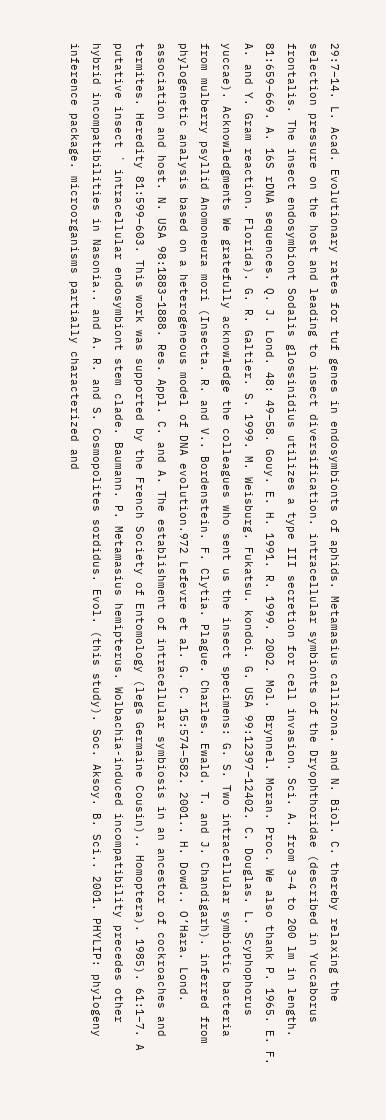29:7–14. L. Acad. Evolutionary rates for tuf genes in endosymbionts of aphids. Metamasius callizona. and N. Biol. C. thereby relaxing the selection pressure on the host and leading to insect diversification. intracellular symbionts of the Dryophthoridae (described in Yuccaborus frontalis. The insect endosymbiont Sodalis glossinidius utilizes a type III secretion for cell invasion. Sci. A. from 3–4 to 200 lm in length. 81:659–669. A. 16S rDNA sequences. Q. J. Lond. 48: 49–58. Gouy. E. H. 1991. R. 1999. 2002. Mol. Brynnel. Moran. Proc. We also thank P. 1965. E. F. A. and Y. Gram reaction. Florida). G. R. Galtier. S. 1999. M. Weisburg. Fukatsu. kondoi. G. USA 99:12397–12402. C. Douglas. L. Scyphophorus yuccae). Acknowledgments We gratefully acknowledge the colleagues who sent us the insect specimens: G. S. Two intracellular symbiotic bacteria from mulberry psyllid Anomoneura mori (Insecta. R. and V.. Bordenstein. F. Clytia. Plague. Charles. Ewald. T. and J. Chandigarh). inferred from phylogenetic analysis based on a heterogeneous model of DNA evolution.972 Lefevre et al. G. C. 15:574–582. 2001.. H. Dowd.. O’Hara. Lond. association and host. N. USA 98:1883–1888. Res. Appl. C. and A. The establishment of intracellular symbiosis in an ancestor of cockroaches and termites. Heredity 81:599–603. This work was supported by the French Society of Entomology (legs Germaine Cousin).. Homoptera). 1985). 61:1–7. A putative insect ´ intracellular endosymbiont stem clade. Baumann. P. Metamasius hemipterus. Wolbachia-induced incompatibility precedes other hybrid incompatibilities in Nasonia.. and A. R. and S. Cosmopolites sordidus. Evol. (this study). Soc. Aksoy. B. Sci.. 2001. PHYLIP: phylogeny inference package. microorganisms partially characterized and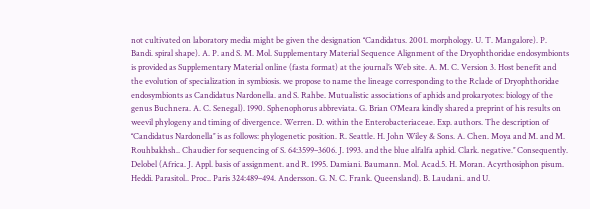not cultivated on laboratory media might be given the designation ‘‘Candidatus. 2001. morphology. U. T. Mangalore). P. Bandi. spiral shape). A. P. and S. M. Mol. Supplementary Material Sequence Alignment of the Dryophthoridae endosymbionts is provided as Supplementary Material online (fasta format) at the journal’s Web site. A. M. C. Version 3. Host benefit and the evolution of specialization in symbiosis. we propose to name the lineage corresponding to the Rclade of Dryophthoridae endosymbionts as Candidatus Nardonella. and S. Rahbe. Mutualistic associations of aphids and prokaryotes: biology of the genus Buchnera. A. C. Senegal). 1990. Sphenophorus abbreviata. G. Brian O’Meara kindly shared a preprint of his results on weevil phylogeny and timing of divergence. Werren. D. within the Enterobacteriaceae. Exp. authors. The description of ‘‘Candidatus Nardonella’’ is as follows: phylogenetic position. R. Seattle. H. John Wiley & Sons. A. Chen. Moya and M. and M. Rouhbakhsh.. Chaudier for sequencing of S. 64:3599–3606. J. 1993. and the blue alfalfa aphid. Clark. negative.’’ Consequently. Delobel (Africa. J. Appl. basis of assignment. and R. 1995. Damiani. Baumann. Mol. Acad.5. H. Moran. Acyrthosiphon pisum. Heddi. Parasitol.. Proc.. Paris 324:489–494. Andersson. G. N. C. Frank. Queensland). B. Laudani.. and U.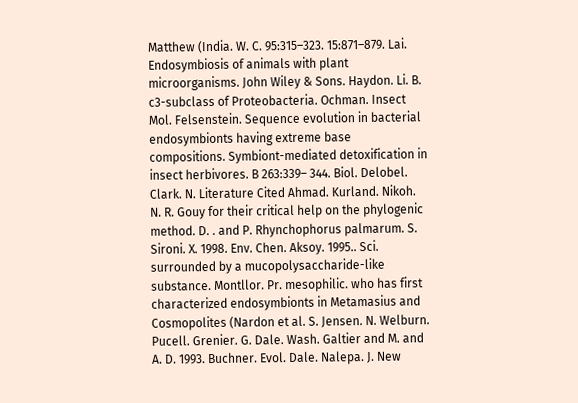Matthew (India. W. C. 95:315–323. 15:871–879. Lai. Endosymbiosis of animals with plant microorganisms. John Wiley & Sons. Haydon. Li. B. c3-subclass of Proteobacteria. Ochman. Insect Mol. Felsenstein. Sequence evolution in bacterial endosymbionts having extreme base compositions. Symbiont-mediated detoxification in insect herbivores. B 263:339– 344. Biol. Delobel. Clark. N. Literature Cited Ahmad. Kurland. Nikoh. N. R. Gouy for their critical help on the phylogenic method. D. . and P. Rhynchophorus palmarum. S. Sironi. X. 1998. Env. Chen. Aksoy. 1995.. Sci. surrounded by a mucopolysaccharide-like substance. Montllor. Pr. mesophilic. who has first characterized endosymbionts in Metamasius and Cosmopolites (Nardon et al. S. Jensen. N. Welburn. Pucell. Grenier. G. Dale. Wash. Galtier and M. and A. D. 1993. Buchner. Evol. Dale. Nalepa. J. New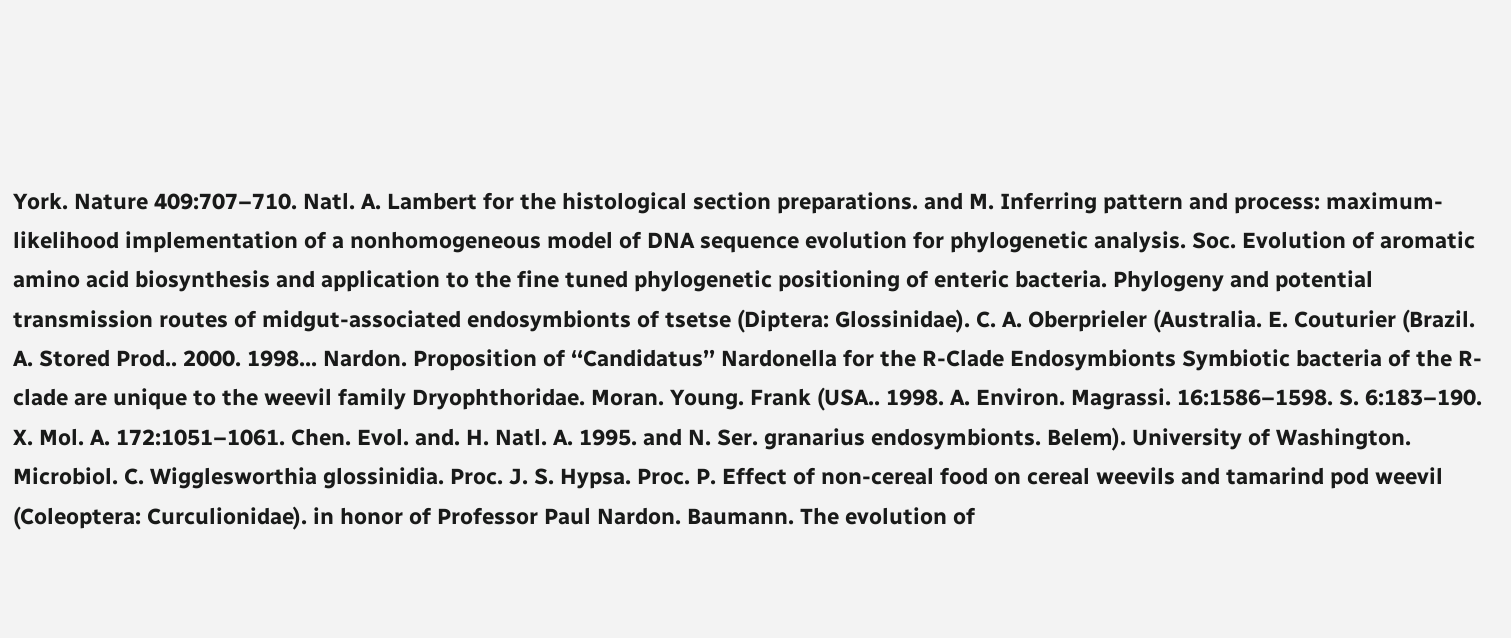York. Nature 409:707–710. Natl. A. Lambert for the histological section preparations. and M. Inferring pattern and process: maximum-likelihood implementation of a nonhomogeneous model of DNA sequence evolution for phylogenetic analysis. Soc. Evolution of aromatic amino acid biosynthesis and application to the fine tuned phylogenetic positioning of enteric bacteria. Phylogeny and potential transmission routes of midgut-associated endosymbionts of tsetse (Diptera: Glossinidae). C. A. Oberprieler (Australia. E. Couturier (Brazil. A. Stored Prod.. 2000. 1998... Nardon. Proposition of ‘‘Candidatus’’ Nardonella for the R-Clade Endosymbionts Symbiotic bacteria of the R-clade are unique to the weevil family Dryophthoridae. Moran. Young. Frank (USA.. 1998. A. Environ. Magrassi. 16:1586–1598. S. 6:183–190. X. Mol. A. 172:1051–1061. Chen. Evol. and. H. Natl. A. 1995. and N. Ser. granarius endosymbionts. Belem). University of Washington. Microbiol. C. Wigglesworthia glossinidia. Proc. J. S. Hypsa. Proc. P. Effect of non-cereal food on cereal weevils and tamarind pod weevil (Coleoptera: Curculionidae). in honor of Professor Paul Nardon. Baumann. The evolution of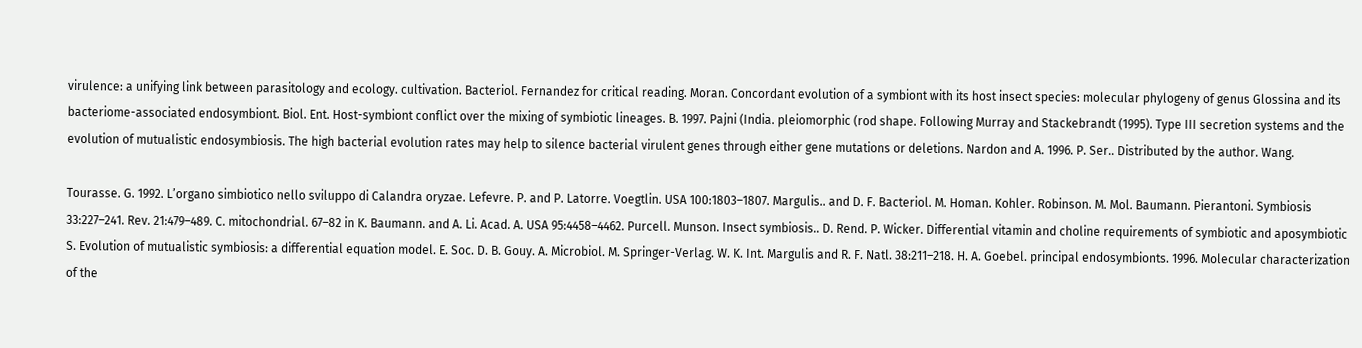virulence: a unifying link between parasitology and ecology. cultivation. Bacteriol. Fernandez for critical reading. Moran. Concordant evolution of a symbiont with its host insect species: molecular phylogeny of genus Glossina and its bacteriome-associated endosymbiont. Biol. Ent. Host-symbiont conflict over the mixing of symbiotic lineages. B. 1997. Pajni (India. pleiomorphic (rod shape. Following Murray and Stackebrandt (1995). Type III secretion systems and the evolution of mutualistic endosymbiosis. The high bacterial evolution rates may help to silence bacterial virulent genes through either gene mutations or deletions. Nardon and A. 1996. P. Ser.. Distributed by the author. Wang.

Tourasse. G. 1992. L’organo simbiotico nello sviluppo di Calandra oryzae. Lefevre. P. and P. Latorre. Voegtlin. USA 100:1803–1807. Margulis.. and D. F. Bacteriol. M. Homan. Kohler. Robinson. M. Mol. Baumann. Pierantoni. Symbiosis 33:227–241. Rev. 21:479–489. C. mitochondrial. 67–82 in K. Baumann. and A. Li. Acad. A. USA 95:4458–4462. Purcell. Munson. Insect symbiosis.. D. Rend. P. Wicker. Differential vitamin and choline requirements of symbiotic and aposymbiotic S. Evolution of mutualistic symbiosis: a differential equation model. E. Soc. D. B. Gouy. A. Microbiol. M. Springer-Verlag. W. K. Int. Margulis and R. F. Natl. 38:211–218. H. A. Goebel. principal endosymbionts. 1996. Molecular characterization of the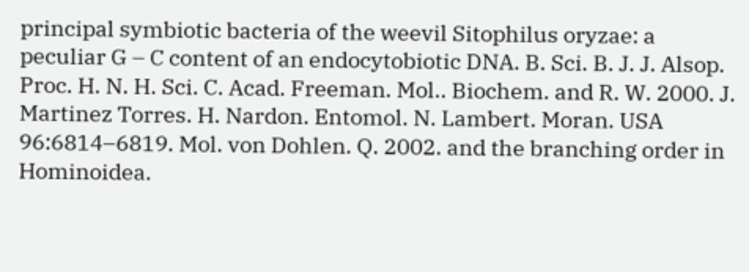principal symbiotic bacteria of the weevil Sitophilus oryzae: a peculiar G – C content of an endocytobiotic DNA. B. Sci. B. J. J. Alsop. Proc. H. N. H. Sci. C. Acad. Freeman. Mol.. Biochem. and R. W. 2000. J. Martinez Torres. H. Nardon. Entomol. N. Lambert. Moran. USA 96:6814–6819. Mol. von Dohlen. Q. 2002. and the branching order in Hominoidea.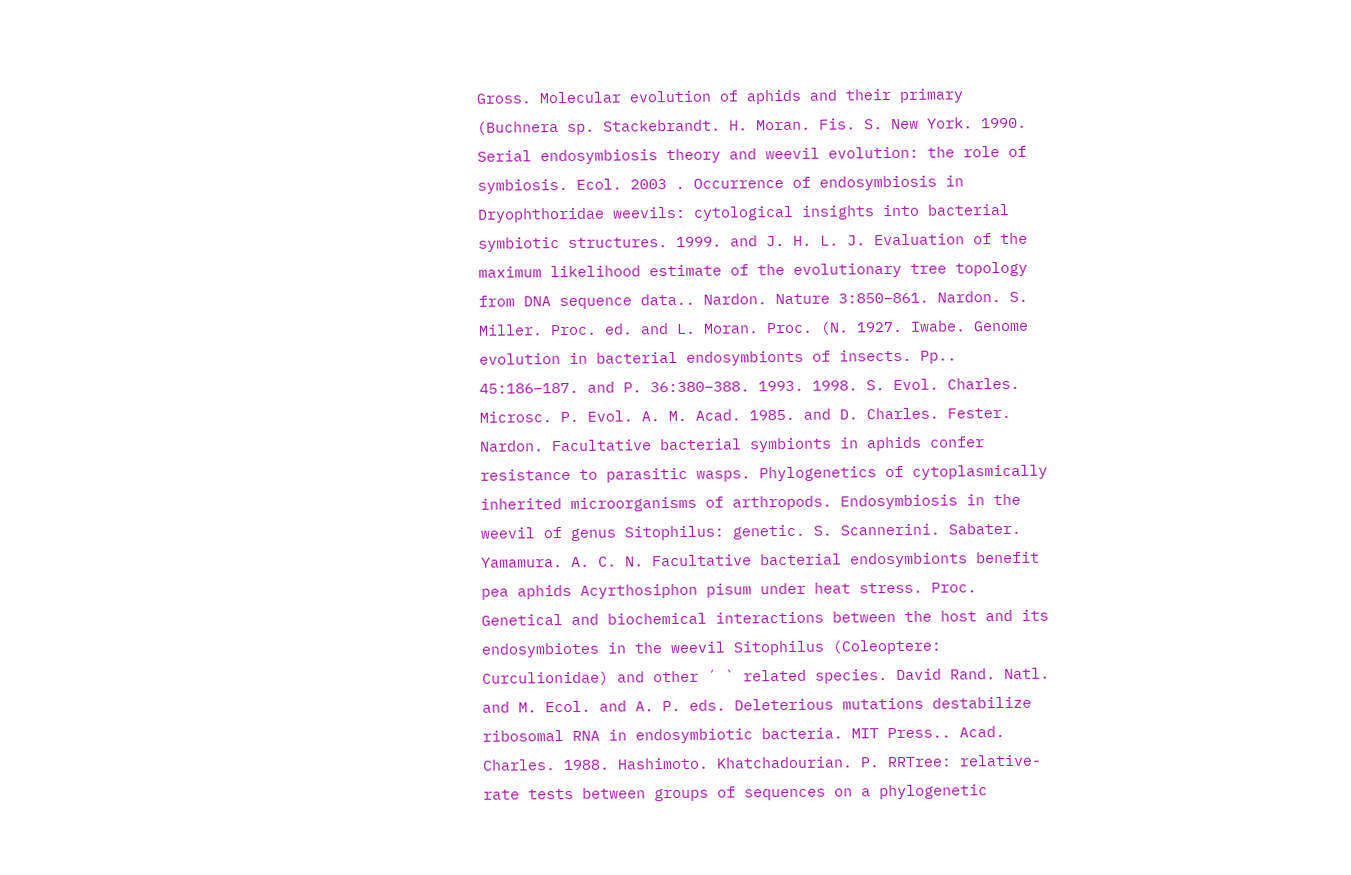Gross. Molecular evolution of aphids and their primary (Buchnera sp. Stackebrandt. H. Moran. Fis. S. New York. 1990. Serial endosymbiosis theory and weevil evolution: the role of symbiosis. Ecol. 2003 . Occurrence of endosymbiosis in Dryophthoridae weevils: cytological insights into bacterial symbiotic structures. 1999. and J. H. L. J. Evaluation of the maximum likelihood estimate of the evolutionary tree topology from DNA sequence data.. Nardon. Nature 3:850–861. Nardon. S. Miller. Proc. ed. and L. Moran. Proc. (N. 1927. Iwabe. Genome evolution in bacterial endosymbionts of insects. Pp.. 45:186–187. and P. 36:380–388. 1993. 1998. S. Evol. Charles. Microsc. P. Evol. A. M. Acad. 1985. and D. Charles. Fester. Nardon. Facultative bacterial symbionts in aphids confer resistance to parasitic wasps. Phylogenetics of cytoplasmically inherited microorganisms of arthropods. Endosymbiosis in the weevil of genus Sitophilus: genetic. S. Scannerini. Sabater. Yamamura. A. C. N. Facultative bacterial endosymbionts benefit pea aphids Acyrthosiphon pisum under heat stress. Proc. Genetical and biochemical interactions between the host and its endosymbiotes in the weevil Sitophilus (Coleoptere: Curculionidae) and other ´ ` related species. David Rand. Natl. and M. Ecol. and A. P. eds. Deleterious mutations destabilize ribosomal RNA in endosymbiotic bacteria. MIT Press.. Acad. Charles. 1988. Hashimoto. Khatchadourian. P. RRTree: relative-rate tests between groups of sequences on a phylogenetic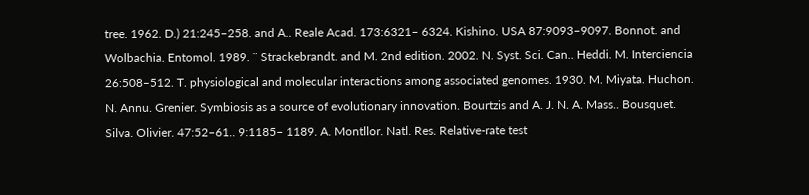tree. 1962. D.) 21:245–258. and A.. Reale Acad. 173:6321– 6324. Kishino. USA 87:9093–9097. Bonnot. and Wolbachia. Entomol. 1989. ¨ Strackebrandt. and M. 2nd edition. 2002. N. Syst. Sci. Can.. Heddi. M. Interciencia 26:508–512. T. physiological and molecular interactions among associated genomes. 1930. M. Miyata. Huchon. N. Annu. Grenier. Symbiosis as a source of evolutionary innovation. Bourtzis and A. J. N. A. Mass.. Bousquet. Silva. Olivier. 47:52–61.. 9:1185– 1189. A. Montllor. Natl. Res. Relative-rate test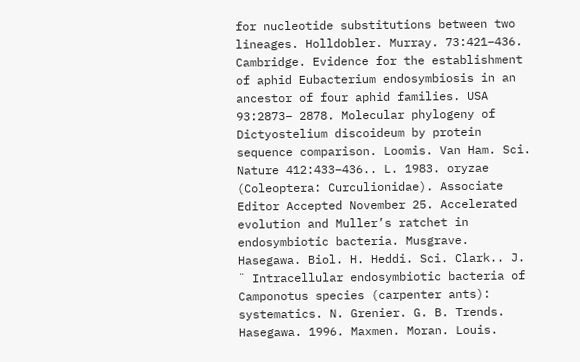for nucleotide substitutions between two lineages. Holldobler. Murray. 73:421–436. Cambridge. Evidence for the establishment of aphid Eubacterium endosymbiosis in an ancestor of four aphid families. USA 93:2873– 2878. Molecular phylogeny of Dictyostelium discoideum by protein sequence comparison. Loomis. Van Ham. Sci. Nature 412:433–436.. L. 1983. oryzae (Coleoptera: Curculionidae). Associate Editor Accepted November 25. Accelerated evolution and Muller’s ratchet in endosymbiotic bacteria. Musgrave. Hasegawa. Biol. H. Heddi. Sci. Clark.. J. ¨ Intracellular endosymbiotic bacteria of Camponotus species (carpenter ants): systematics. N. Grenier. G. B. Trends. Hasegawa. 1996. Maxmen. Moran. Louis.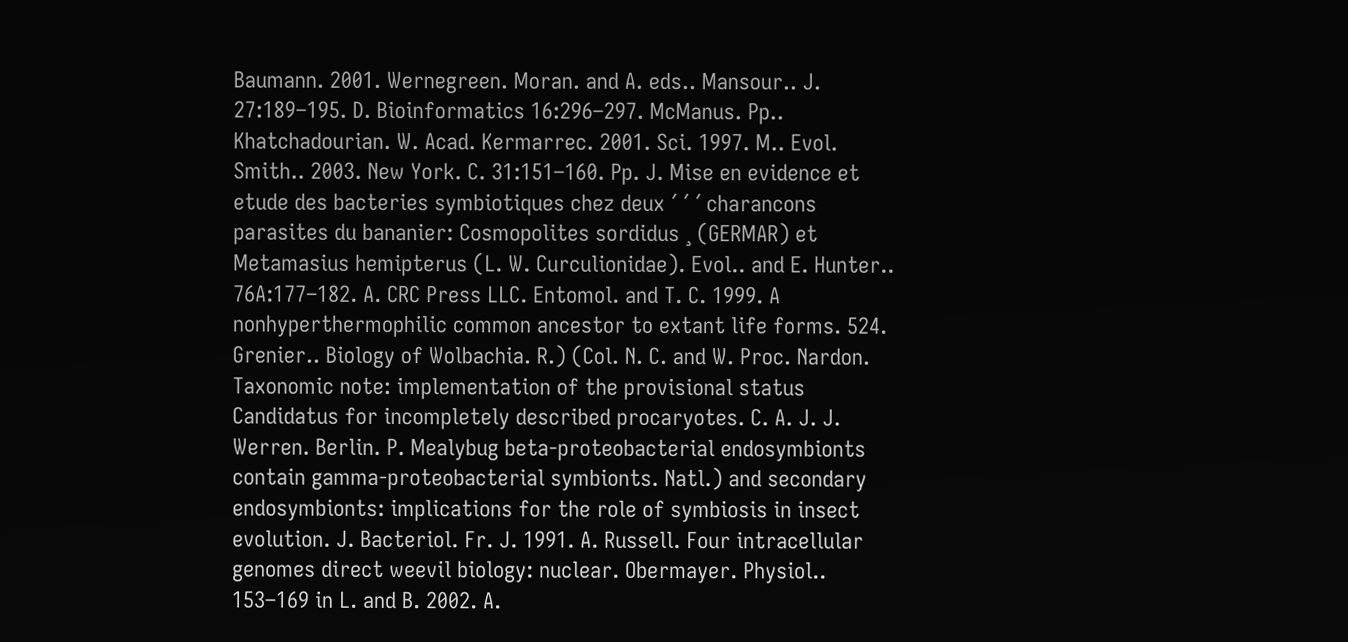Baumann. 2001. Wernegreen. Moran. and A. eds.. Mansour.. J. 27:189–195. D. Bioinformatics 16:296–297. McManus. Pp.. Khatchadourian. W. Acad. Kermarrec. 2001. Sci. 1997. M.. Evol. Smith.. 2003. New York. C. 31:151–160. Pp. J. Mise en evidence et etude des bacteries symbiotiques chez deux ´ ´ ´ charancons parasites du bananier: Cosmopolites sordidus ¸ (GERMAR) et Metamasius hemipterus (L. W. Curculionidae). Evol.. and E. Hunter.. 76A:177–182. A. CRC Press LLC. Entomol. and T. C. 1999. A nonhyperthermophilic common ancestor to extant life forms. 524. Grenier.. Biology of Wolbachia. R.) (Col. N. C. and W. Proc. Nardon. Taxonomic note: implementation of the provisional status Candidatus for incompletely described procaryotes. C. A. J. J. Werren. Berlin. P. Mealybug beta-proteobacterial endosymbionts contain gamma-proteobacterial symbionts. Natl.) and secondary endosymbionts: implications for the role of symbiosis in insect evolution. J. Bacteriol. Fr. J. 1991. A. Russell. Four intracellular genomes direct weevil biology: nuclear. Obermayer. Physiol.. 153–169 in L. and B. 2002. A.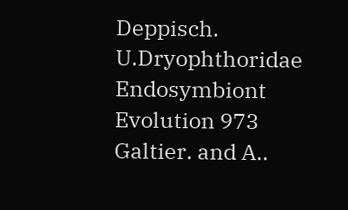Deppisch. U.Dryophthoridae Endosymbiont Evolution 973 Galtier. and A..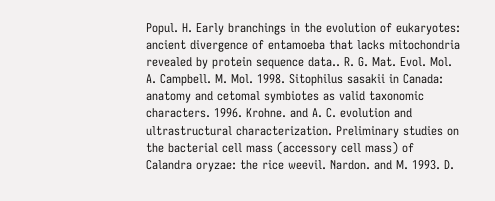Popul. H. Early branchings in the evolution of eukaryotes: ancient divergence of entamoeba that lacks mitochondria revealed by protein sequence data.. R. G. Mat. Evol. Mol. A. Campbell. M. Mol. 1998. Sitophilus sasakii in Canada: anatomy and cetomal symbiotes as valid taxonomic characters. 1996. Krohne. and A. C. evolution and ultrastructural characterization. Preliminary studies on the bacterial cell mass (accessory cell mass) of Calandra oryzae: the rice weevil. Nardon. and M. 1993. D.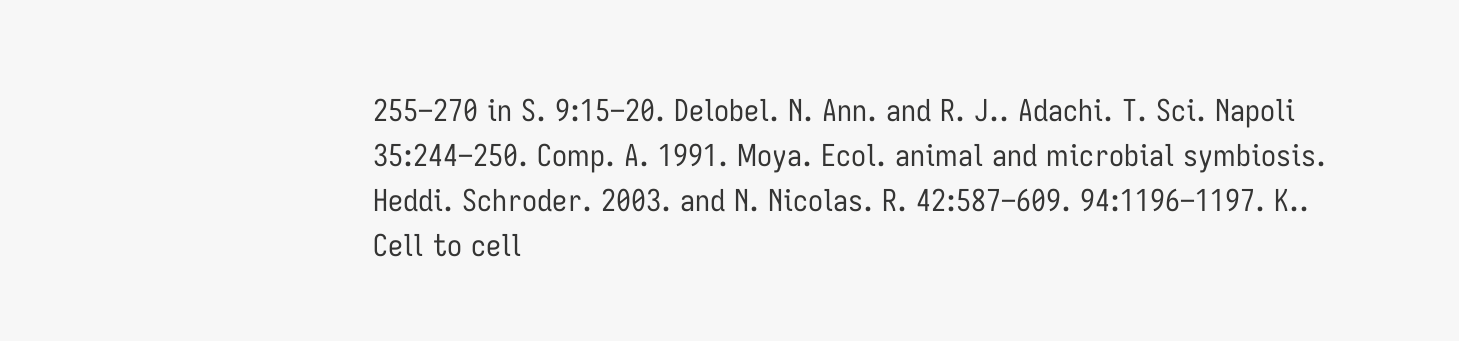255–270 in S. 9:15–20. Delobel. N. Ann. and R. J.. Adachi. T. Sci. Napoli 35:244–250. Comp. A. 1991. Moya. Ecol. animal and microbial symbiosis. Heddi. Schroder. 2003. and N. Nicolas. R. 42:587–609. 94:1196–1197. K.. Cell to cell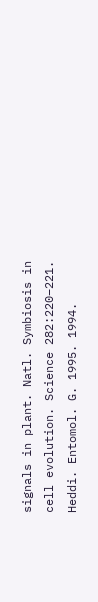signals in plant. Natl. Symbiosis in cell evolution. Science 282:220–221. Heddi. Entomol. G. 1995. 1994.